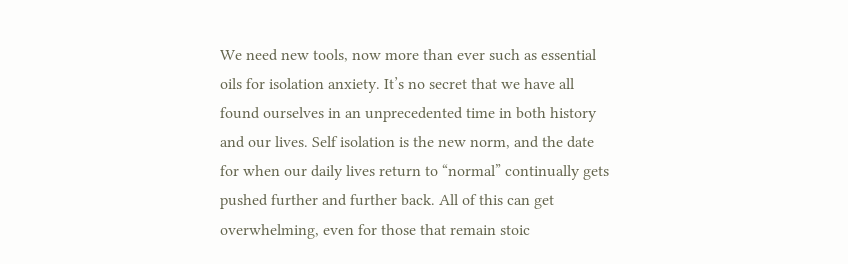We need new tools, now more than ever such as essential oils for isolation anxiety. It’s no secret that we have all found ourselves in an unprecedented time in both history and our lives. Self isolation is the new norm, and the date for when our daily lives return to “normal” continually gets pushed further and further back. All of this can get overwhelming, even for those that remain stoic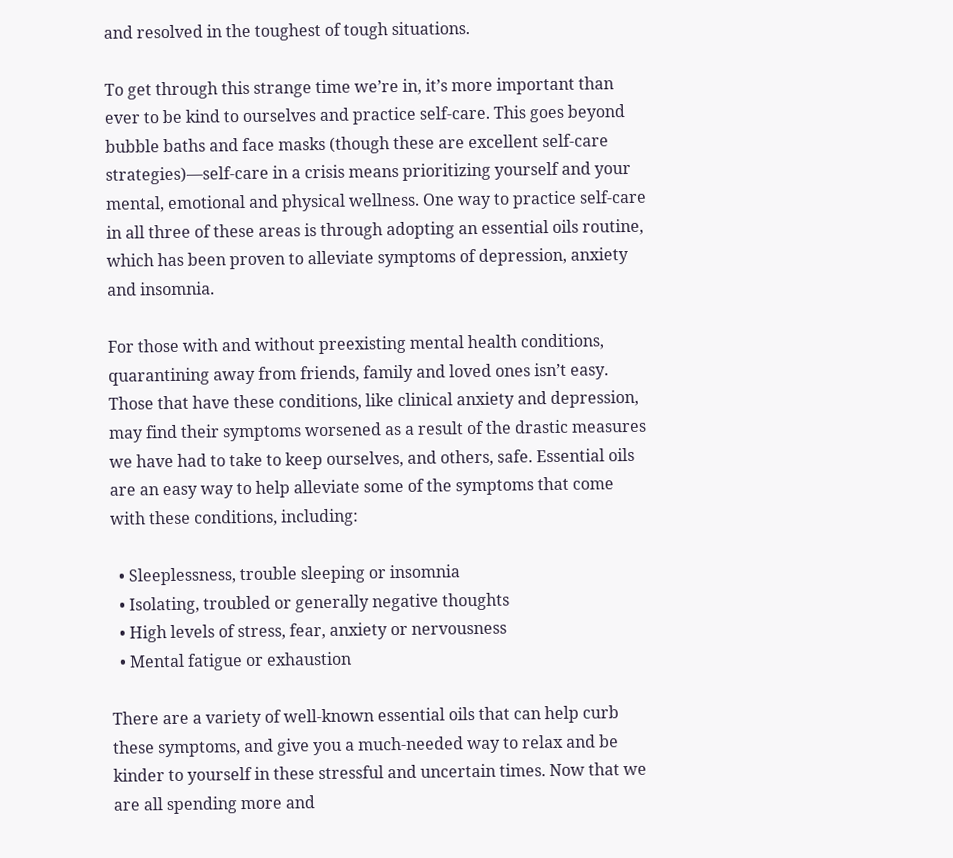and resolved in the toughest of tough situations.

To get through this strange time we’re in, it’s more important than ever to be kind to ourselves and practice self-care. This goes beyond bubble baths and face masks (though these are excellent self-care strategies)—self-care in a crisis means prioritizing yourself and your mental, emotional and physical wellness. One way to practice self-care in all three of these areas is through adopting an essential oils routine, which has been proven to alleviate symptoms of depression, anxiety and insomnia.

For those with and without preexisting mental health conditions, quarantining away from friends, family and loved ones isn’t easy. Those that have these conditions, like clinical anxiety and depression, may find their symptoms worsened as a result of the drastic measures we have had to take to keep ourselves, and others, safe. Essential oils are an easy way to help alleviate some of the symptoms that come with these conditions, including:

  • Sleeplessness, trouble sleeping or insomnia
  • Isolating, troubled or generally negative thoughts
  • High levels of stress, fear, anxiety or nervousness
  • Mental fatigue or exhaustion

There are a variety of well-known essential oils that can help curb these symptoms, and give you a much-needed way to relax and be kinder to yourself in these stressful and uncertain times. Now that we are all spending more and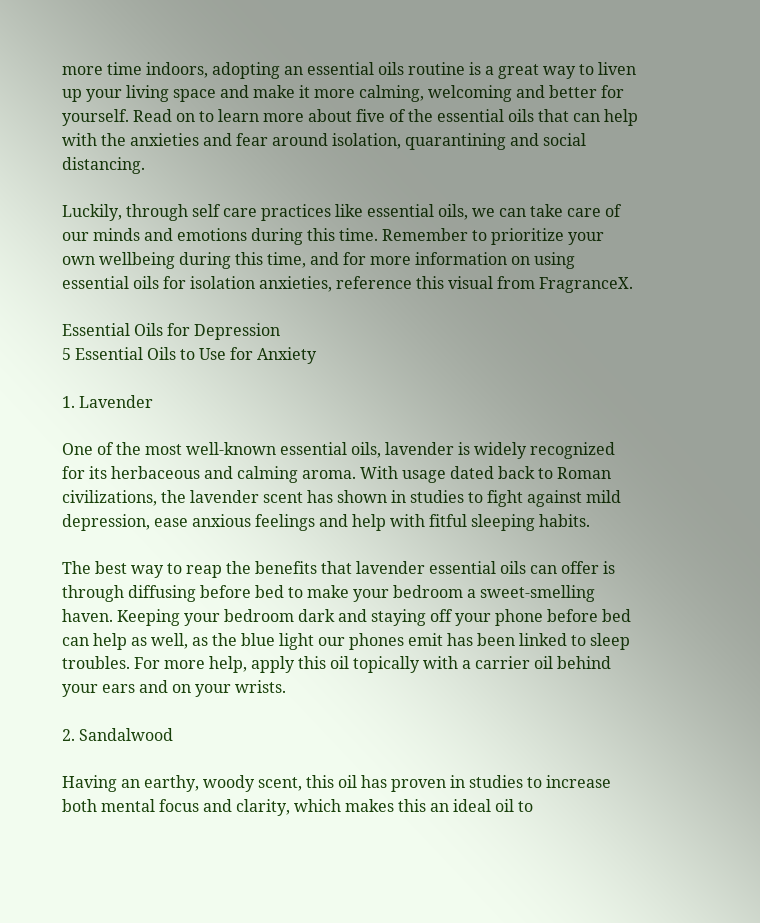more time indoors, adopting an essential oils routine is a great way to liven up your living space and make it more calming, welcoming and better for yourself. Read on to learn more about five of the essential oils that can help with the anxieties and fear around isolation, quarantining and social distancing.

Luckily, through self care practices like essential oils, we can take care of our minds and emotions during this time. Remember to prioritize your own wellbeing during this time, and for more information on using essential oils for isolation anxieties, reference this visual from FragranceX.

Essential Oils for Depression
5 Essential Oils to Use for Anxiety

1. Lavender

One of the most well-known essential oils, lavender is widely recognized for its herbaceous and calming aroma. With usage dated back to Roman civilizations, the lavender scent has shown in studies to fight against mild depression, ease anxious feelings and help with fitful sleeping habits.

The best way to reap the benefits that lavender essential oils can offer is through diffusing before bed to make your bedroom a sweet-smelling haven. Keeping your bedroom dark and staying off your phone before bed can help as well, as the blue light our phones emit has been linked to sleep troubles. For more help, apply this oil topically with a carrier oil behind your ears and on your wrists.

2. Sandalwood

Having an earthy, woody scent, this oil has proven in studies to increase both mental focus and clarity, which makes this an ideal oil to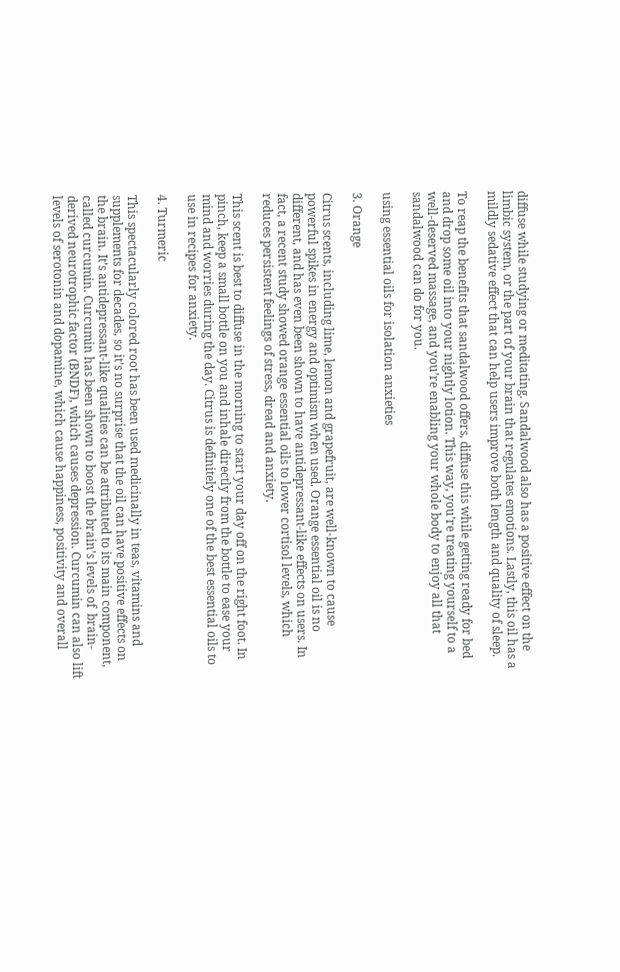diffuse while studying or meditating. Sandalwood also has a positive effect on the limbic system, or the part of your brain that regulates emotions. Lastly, this oil has a mildly sedative effect that can help users improve both length and quality of sleep.

To reap the benefits that sandalwood offers, diffuse this while getting ready for bed and drop some oil into your nightly lotion. This way, you’re treating yourself to a well-deserved massage, and you’re enabling your whole body to enjoy all that sandalwood can do for you.

using essential oils for isolation anxieties

3. Orange

Citrus scents, including lime, lemon and grapefruit, are well-known to cause powerful spikes in energy and optimism when used. Orange essential oil is no different, and has even been shown to have antidepressant-like effects on users. In fact, a recent study showed orange essential oils to lower cortisol levels, which reduces persistent feelings of stress, dread and anxiety.

This scent is best to diffuse in the morning to start your day off on the right foot. In  pinch, keep a small bottle on you and inhale directly from the bottle to ease your mind and worries during the day. Citrus is definitely one of the best essential oils to use in recipes for anxiety.

4. Turmeric

This spectacularly colored root has been used medicinally in teas, vitamins and supplements for decades, so it’s no surprise that the oil can have positive effects on the brain. It’s antidepressant-like qualities can be attributed to its main component, called curcumin. Curcumin has been shown to boost the brain’s levels of  brain- derived neurotrophic factor (BNDF), which causes depression. Curcumin can also lift levels of serotonin and dopamine, which cause happiness, positivity and overall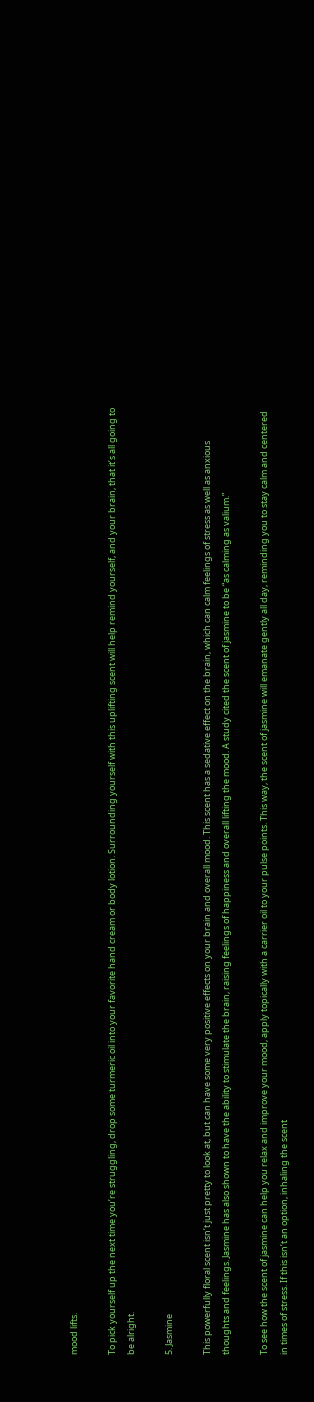mood lifts.

To pick yourself up the next time you’re struggling, drop some turmeric oil into your favorite hand cream or body lotion. Surrounding yourself with this uplifting scent will help remind yourself, and your brain, that it’s all going to be alright.

5. Jasmine

This powerfully floral scent isn’t just pretty to look at, but can have some very positive effects on your brain and overall mood. This scent has a sedative effect on the brain, which can calm feelings of stress as well as anxious thoughts and feelings. Jasmine has also shown to have the ability to stimulate the brain, raising feelings of happiness and overall lifting the mood. A study cited the scent of jasmine to be “as calming as valium.”

To see how the scent of jasmine can help you relax and improve your mood, apply topically with a carrier oil to your pulse points. This way, the scent of jasmine will emanate gently all day, reminding you to stay calm and centered in times of stress. If this isn’t an option, inhaling the scent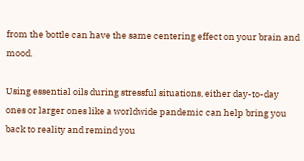from the bottle can have the same centering effect on your brain and mood.

Using essential oils during stressful situations, either day-to-day ones or larger ones like a worldwide pandemic can help bring you back to reality and remind you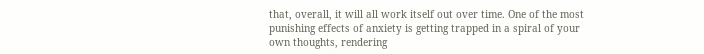that, overall, it will all work itself out over time. One of the most punishing effects of anxiety is getting trapped in a spiral of your own thoughts, rendering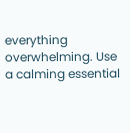everything overwhelming. Use a calming essential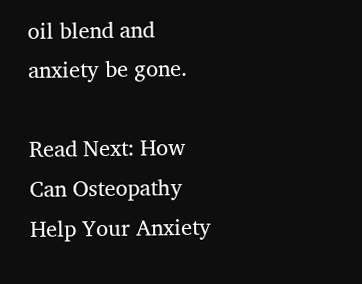oil blend and anxiety be gone.

Read Next: How Can Osteopathy Help Your Anxiety